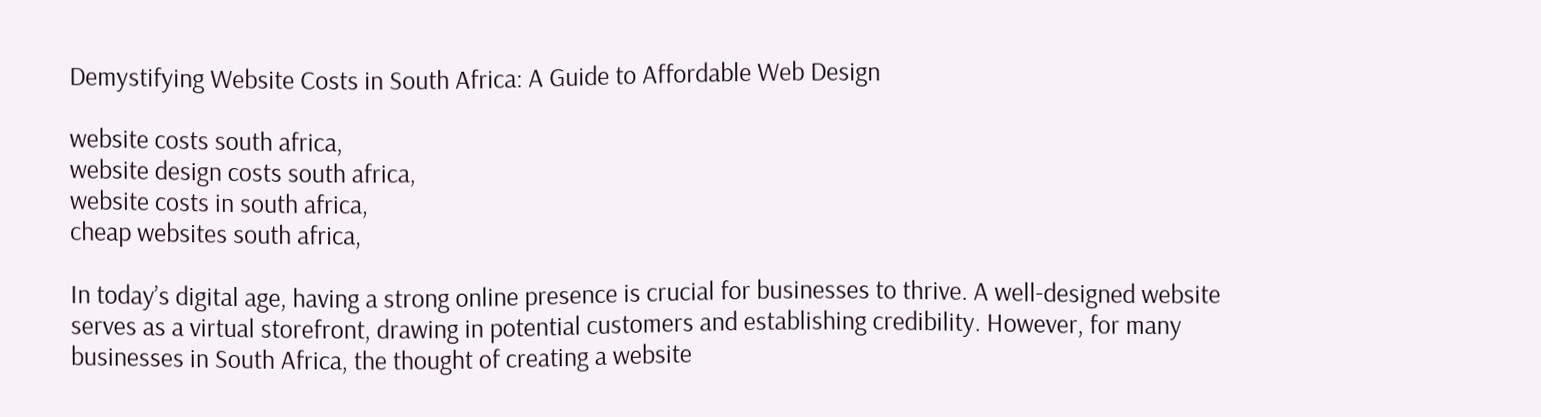Demystifying Website Costs in South Africa: A Guide to Affordable Web Design

website costs south africa,
website design costs south africa,
website costs in south africa,
cheap websites south africa,

In today’s digital age, having a strong online presence is crucial for businesses to thrive. A well-designed website serves as a virtual storefront, drawing in potential customers and establishing credibility. However, for many businesses in South Africa, the thought of creating a website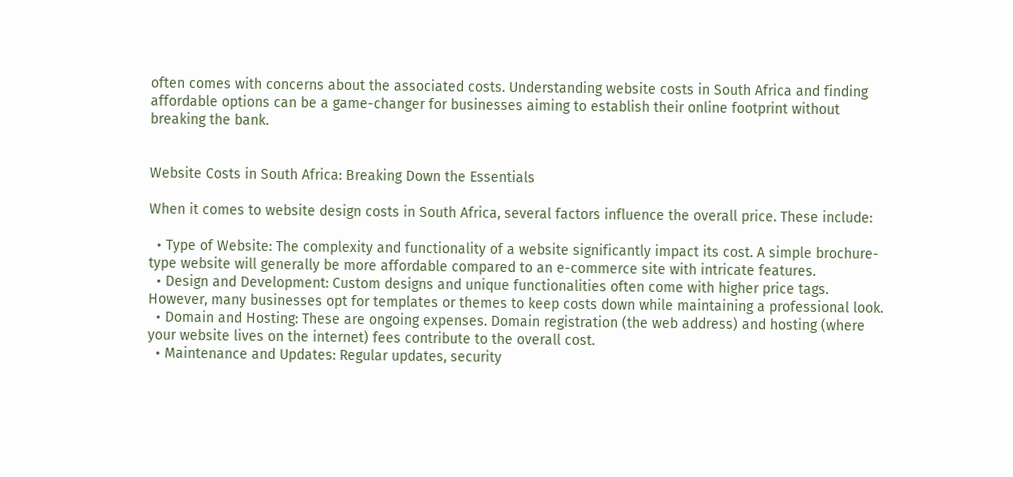often comes with concerns about the associated costs. Understanding website costs in South Africa and finding affordable options can be a game-changer for businesses aiming to establish their online footprint without breaking the bank.


Website Costs in South Africa: Breaking Down the Essentials

When it comes to website design costs in South Africa, several factors influence the overall price. These include:

  • Type of Website: The complexity and functionality of a website significantly impact its cost. A simple brochure-type website will generally be more affordable compared to an e-commerce site with intricate features.
  • Design and Development: Custom designs and unique functionalities often come with higher price tags. However, many businesses opt for templates or themes to keep costs down while maintaining a professional look.
  • Domain and Hosting: These are ongoing expenses. Domain registration (the web address) and hosting (where your website lives on the internet) fees contribute to the overall cost.
  • Maintenance and Updates: Regular updates, security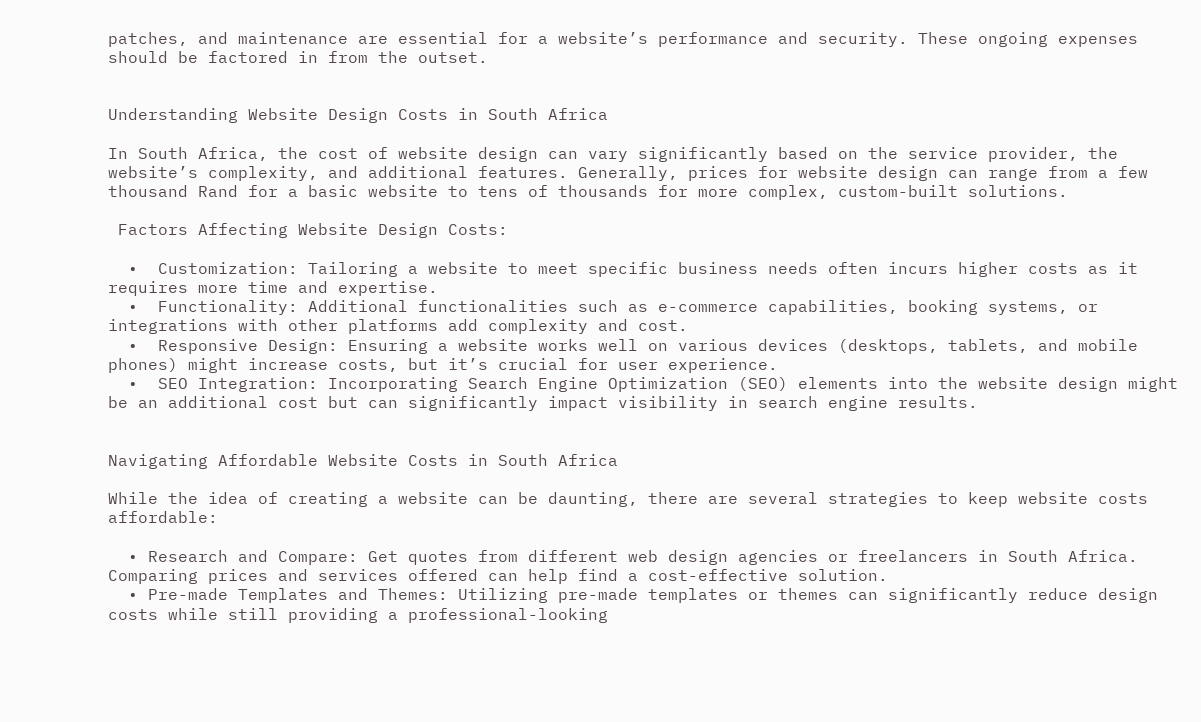patches, and maintenance are essential for a website’s performance and security. These ongoing expenses should be factored in from the outset.


Understanding Website Design Costs in South Africa

In South Africa, the cost of website design can vary significantly based on the service provider, the website’s complexity, and additional features. Generally, prices for website design can range from a few thousand Rand for a basic website to tens of thousands for more complex, custom-built solutions.

 Factors Affecting Website Design Costs:

  •  Customization: Tailoring a website to meet specific business needs often incurs higher costs as it requires more time and expertise.
  •  Functionality: Additional functionalities such as e-commerce capabilities, booking systems, or integrations with other platforms add complexity and cost.
  •  Responsive Design: Ensuring a website works well on various devices (desktops, tablets, and mobile phones) might increase costs, but it’s crucial for user experience.
  •  SEO Integration: Incorporating Search Engine Optimization (SEO) elements into the website design might be an additional cost but can significantly impact visibility in search engine results.


Navigating Affordable Website Costs in South Africa

While the idea of creating a website can be daunting, there are several strategies to keep website costs affordable:

  • Research and Compare: Get quotes from different web design agencies or freelancers in South Africa. Comparing prices and services offered can help find a cost-effective solution.
  • Pre-made Templates and Themes: Utilizing pre-made templates or themes can significantly reduce design costs while still providing a professional-looking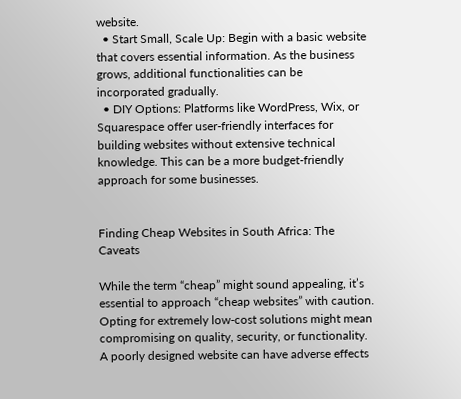website.
  • Start Small, Scale Up: Begin with a basic website that covers essential information. As the business grows, additional functionalities can be incorporated gradually.
  • DIY Options: Platforms like WordPress, Wix, or Squarespace offer user-friendly interfaces for building websites without extensive technical knowledge. This can be a more budget-friendly approach for some businesses.


Finding Cheap Websites in South Africa: The Caveats

While the term “cheap” might sound appealing, it’s essential to approach “cheap websites” with caution. Opting for extremely low-cost solutions might mean compromising on quality, security, or functionality. A poorly designed website can have adverse effects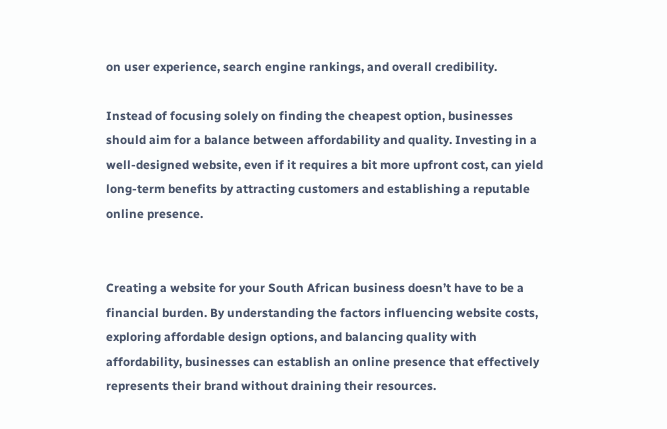on user experience, search engine rankings, and overall credibility.

Instead of focusing solely on finding the cheapest option, businesses should aim for a balance between affordability and quality. Investing in a well-designed website, even if it requires a bit more upfront cost, can yield long-term benefits by attracting customers and establishing a reputable online presence.


Creating a website for your South African business doesn’t have to be a financial burden. By understanding the factors influencing website costs, exploring affordable design options, and balancing quality with affordability, businesses can establish an online presence that effectively represents their brand without draining their resources.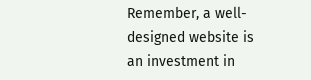Remember, a well-designed website is an investment in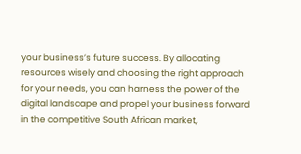your business’s future success. By allocating resources wisely and choosing the right approach for your needs, you can harness the power of the digital landscape and propel your business forward in the competitive South African market,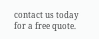contact us today for a free quote.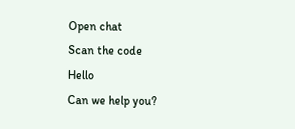Open chat
Scan the code
Hello
Can we help you?